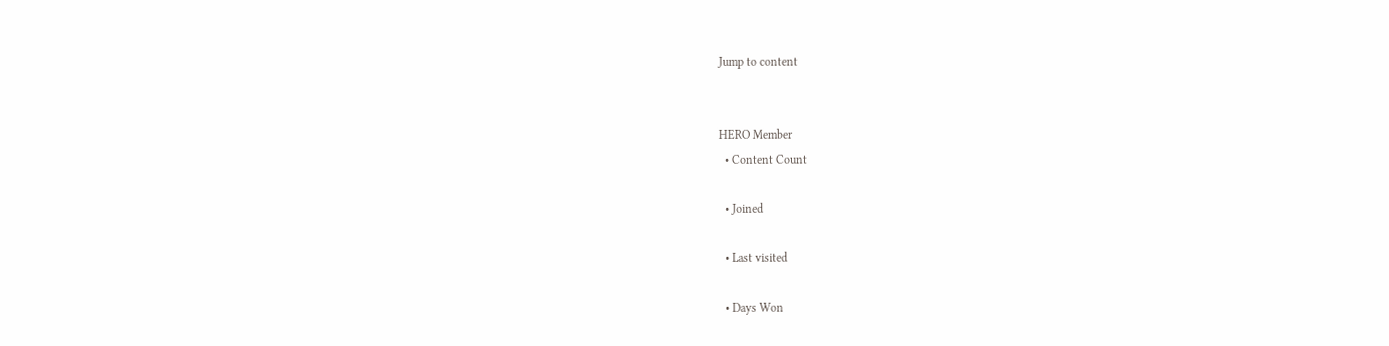Jump to content


HERO Member
  • Content Count

  • Joined

  • Last visited

  • Days Won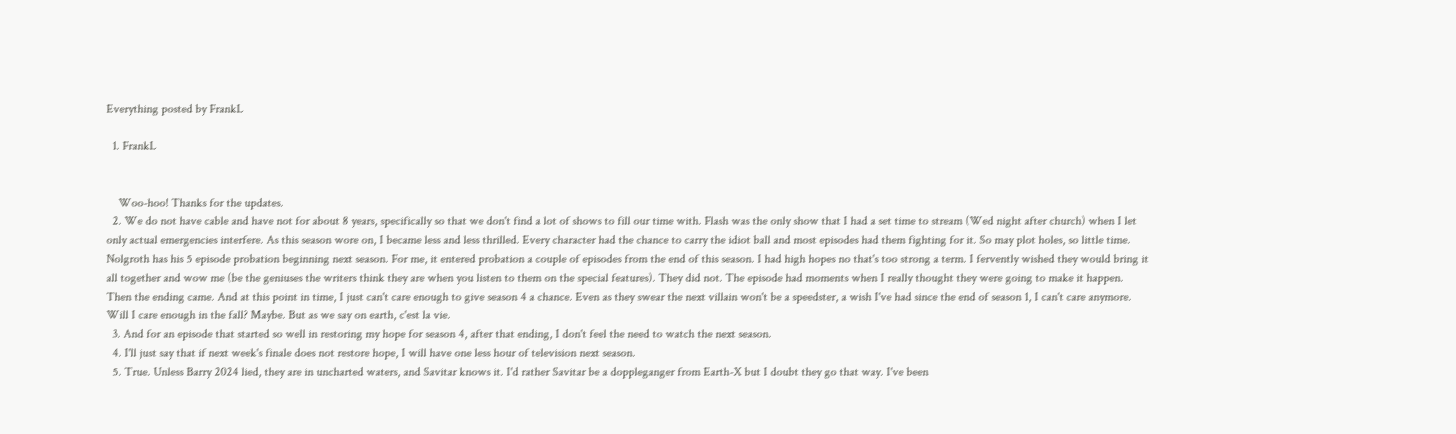Everything posted by FrankL

  1. FrankL


    Woo-hoo! Thanks for the updates.
  2. We do not have cable and have not for about 8 years, specifically so that we don't find a lot of shows to fill our time with. Flash was the only show that I had a set time to stream (Wed night after church) when I let only actual emergencies interfere. As this season wore on, I became less and less thrilled. Every character had the chance to carry the idiot ball and most episodes had them fighting for it. So may plot holes, so little time. Nolgroth has his 5 episode probation beginning next season. For me, it entered probation a couple of episodes from the end of this season. I had high hopes no that's too strong a term. I fervently wished they would bring it all together and wow me (be the geniuses the writers think they are when you listen to them on the special features). They did not. The episode had moments when I really thought they were going to make it happen. Then the ending came. And at this point in time, I just can't care enough to give season 4 a chance. Even as they swear the next villain won't be a speedster, a wish I've had since the end of season 1, I can't care anymore. Will I care enough in the fall? Maybe. But as we say on earth, c'est la vie.
  3. And for an episode that started so well in restoring my hope for season 4, after that ending, I don't feel the need to watch the next season.
  4. I'll just say that if next week's finale does not restore hope, I will have one less hour of television next season.
  5. True. Unless Barry 2024 lied, they are in uncharted waters, and Savitar knows it. I'd rather Savitar be a doppleganger from Earth-X but I doubt they go that way. I've been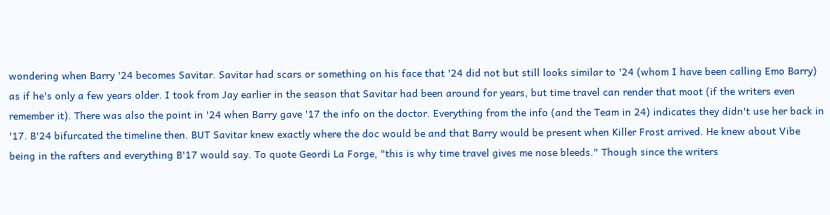wondering when Barry '24 becomes Savitar. Savitar had scars or something on his face that '24 did not but still looks similar to '24 (whom I have been calling Emo Barry) as if he's only a few years older. I took from Jay earlier in the season that Savitar had been around for years, but time travel can render that moot (if the writers even remember it). There was also the point in '24 when Barry gave '17 the info on the doctor. Everything from the info (and the Team in 24) indicates they didn't use her back in '17. B'24 bifurcated the timeline then. BUT Savitar knew exactly where the doc would be and that Barry would be present when Killer Frost arrived. He knew about Vibe being in the rafters and everything B'17 would say. To quote Geordi La Forge, "this is why time travel gives me nose bleeds." Though since the writers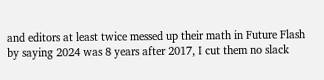and editors at least twice messed up their math in Future Flash by saying 2024 was 8 years after 2017, I cut them no slack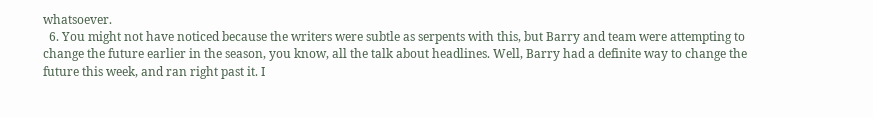whatsoever.
  6. You might not have noticed because the writers were subtle as serpents with this, but Barry and team were attempting to change the future earlier in the season, you know, all the talk about headlines. Well, Barry had a definite way to change the future this week, and ran right past it. I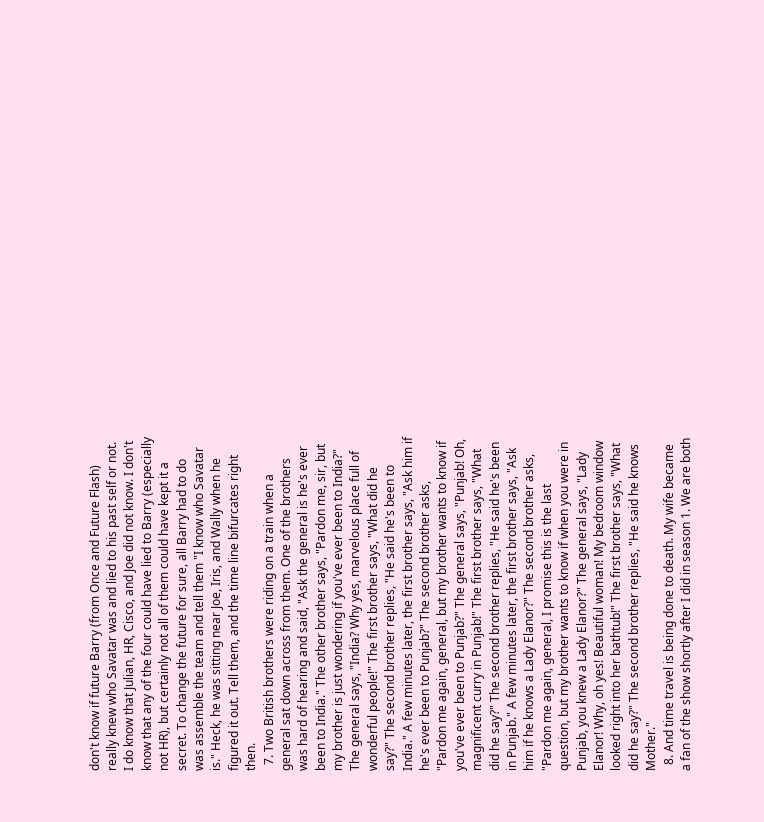don't know if future Barry (from Once and Future Flash) really knew who Savatar was and lied to his past self or not. I do know that Julian, HR, Cisco, and Joe did not know. I don't know that any of the four could have lied to Barry (especially not HR), but certainly not all of them could have kept it a secret. To change the future for sure, all Barry had to do was assemble the team and tell them "I know who Savatar is." Heck, he was sitting near Joe, Iris, and Wally when he figured it out. Tell them, and the time line bifurcates right then.
  7. Two British brothers were riding on a train when a general sat down across from them. One of the brothers was hard of hearing and said, "Ask the general is he's ever been to India." The other brother says, "Pardon me, sir, but my brother is just wondering if you've ever been to India?" The general says, "India? Why yes, marvelous place full of wonderful people!" The first brother says, "What did he say?" The second brother replies, "He said he's been to India." A few minutes later, the first brother says, "Ask him if he's ever been to Punjab?" The second brother asks, "Pardon me again, general, but my brother wants to know if you've ever been to Punjab?" The general says, "Punjab! Oh, magnificent curry in Punjab!" The first brother says, "What did he say?" The second brother replies, "He said he's been in Punjab." A few minutes later, the first brother says, "Ask him if he knows a Lady Elanor?" The second brother asks, "Pardon me again, general, I promise this is the last question, but my brother wants to know if when you were in Punjab, you knew a Lady Elanor?" The general says, "Lady Elanor! Why, oh yes! Beautiful woman! My bedroom window looked right into her bathtub!" The first brother says, "What did he say?" The second brother replies, "He said he knows Mother."
  8. And time travel is being done to death. My wife became a fan of the show shortly after I did in season 1. We are both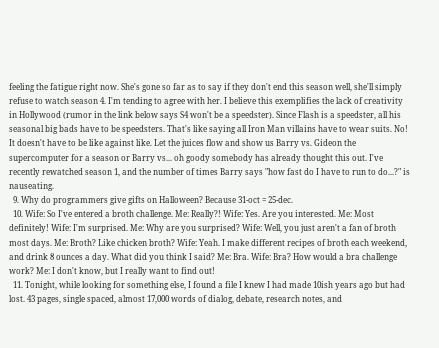feeling the fatigue right now. She's gone so far as to say if they don't end this season well, she'll simply refuse to watch season 4. I'm tending to agree with her. I believe this exemplifies the lack of creativity in Hollywood (rumor in the link below says S4 won't be a speedster). Since Flash is a speedster, all his seasonal big bads have to be speedsters. That's like saying all Iron Man villains have to wear suits. No! It doesn't have to be like against like. Let the juices flow and show us Barry vs. Gideon the supercomputer for a season or Barry vs... oh goody somebody has already thought this out. I've recently rewatched season 1, and the number of times Barry says "how fast do I have to run to do...?" is nauseating.
  9. Why do programmers give gifts on Halloween? Because 31-oct = 25-dec.
  10. Wife: So I've entered a broth challenge. Me: Really?! Wife: Yes. Are you interested. Me: Most definitely! Wife: I'm surprised. Me: Why are you surprised? Wife: Well, you just aren't a fan of broth most days. Me: Broth? Like chicken broth? Wife: Yeah. I make different recipes of broth each weekend, and drink 8 ounces a day. What did you think I said? Me: Bra. Wife: Bra? How would a bra challenge work? Me: I don't know, but I really want to find out!
  11. Tonight, while looking for something else, I found a file I knew I had made 10ish years ago but had lost. 43 pages, single spaced, almost 17,000 words of dialog, debate, research notes, and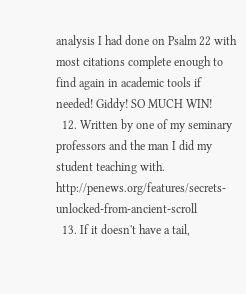analysis I had done on Psalm 22 with most citations complete enough to find again in academic tools if needed! Giddy! SO MUCH WIN!
  12. Written by one of my seminary professors and the man I did my student teaching with. http://penews.org/features/secrets-unlocked-from-ancient-scroll
  13. If it doesn't have a tail,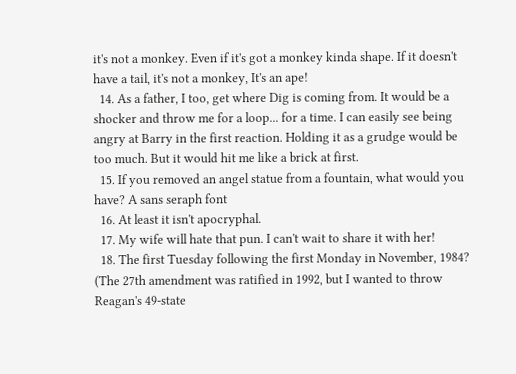it's not a monkey. Even if it's got a monkey kinda shape. If it doesn't have a tail, it's not a monkey, It's an ape!
  14. As a father, I too, get where Dig is coming from. It would be a shocker and throw me for a loop... for a time. I can easily see being angry at Barry in the first reaction. Holding it as a grudge would be too much. But it would hit me like a brick at first.
  15. If you removed an angel statue from a fountain, what would you have? A sans seraph font
  16. At least it isn't apocryphal.
  17. My wife will hate that pun. I can't wait to share it with her!
  18. The first Tuesday following the first Monday in November, 1984? (The 27th amendment was ratified in 1992, but I wanted to throw Reagan's 49-state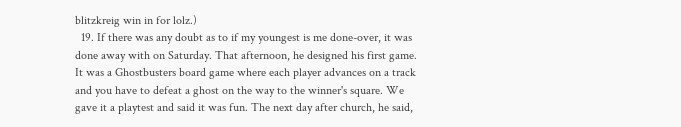blitzkreig win in for lolz.)
  19. If there was any doubt as to if my youngest is me done-over, it was done away with on Saturday. That afternoon, he designed his first game. It was a Ghostbusters board game where each player advances on a track and you have to defeat a ghost on the way to the winner's square. We gave it a playtest and said it was fun. The next day after church, he said,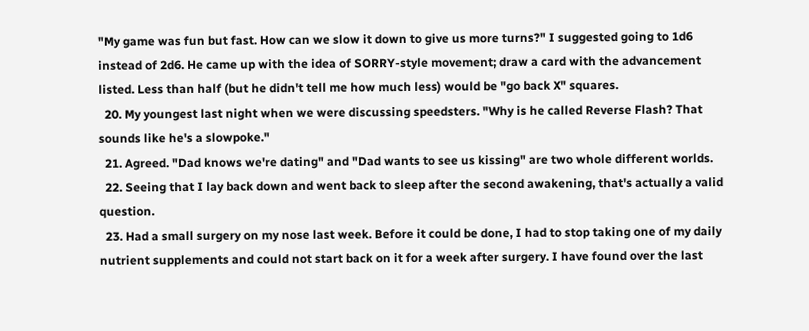"My game was fun but fast. How can we slow it down to give us more turns?" I suggested going to 1d6 instead of 2d6. He came up with the idea of SORRY-style movement; draw a card with the advancement listed. Less than half (but he didn't tell me how much less) would be "go back X" squares.
  20. My youngest last night when we were discussing speedsters. "Why is he called Reverse Flash? That sounds like he's a slowpoke."
  21. Agreed. "Dad knows we're dating" and "Dad wants to see us kissing" are two whole different worlds.
  22. Seeing that I lay back down and went back to sleep after the second awakening, that's actually a valid question.
  23. Had a small surgery on my nose last week. Before it could be done, I had to stop taking one of my daily nutrient supplements and could not start back on it for a week after surgery. I have found over the last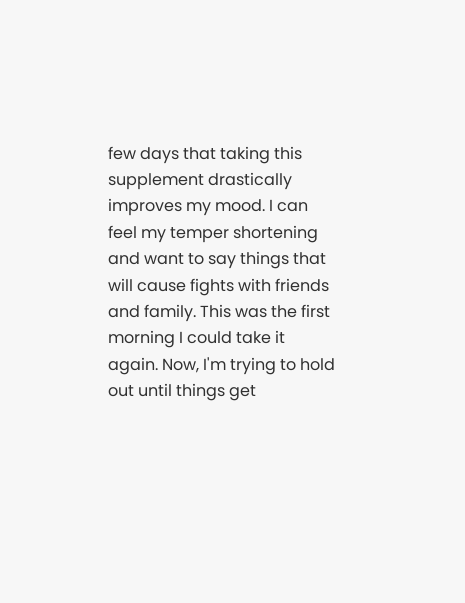few days that taking this supplement drastically improves my mood. I can feel my temper shortening and want to say things that will cause fights with friends and family. This was the first morning I could take it again. Now, I'm trying to hold out until things get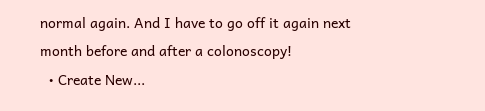normal again. And I have to go off it again next month before and after a colonoscopy!
  • Create New...